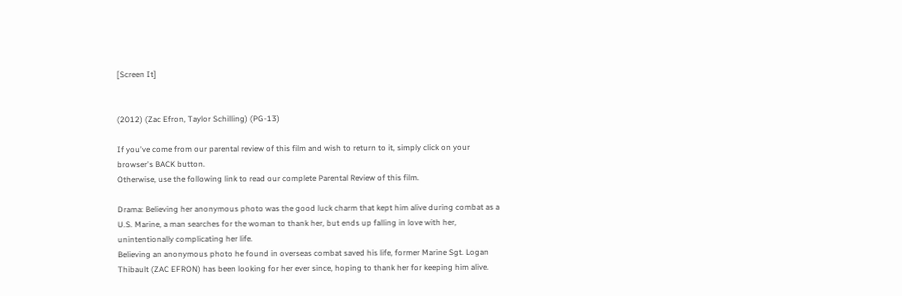[Screen It]


(2012) (Zac Efron, Taylor Schilling) (PG-13)

If you've come from our parental review of this film and wish to return to it, simply click on your browser's BACK button.
Otherwise, use the following link to read our complete Parental Review of this film.

Drama: Believing her anonymous photo was the good luck charm that kept him alive during combat as a U.S. Marine, a man searches for the woman to thank her, but ends up falling in love with her, unintentionally complicating her life.
Believing an anonymous photo he found in overseas combat saved his life, former Marine Sgt. Logan Thibault (ZAC EFRON) has been looking for her ever since, hoping to thank her for keeping him alive.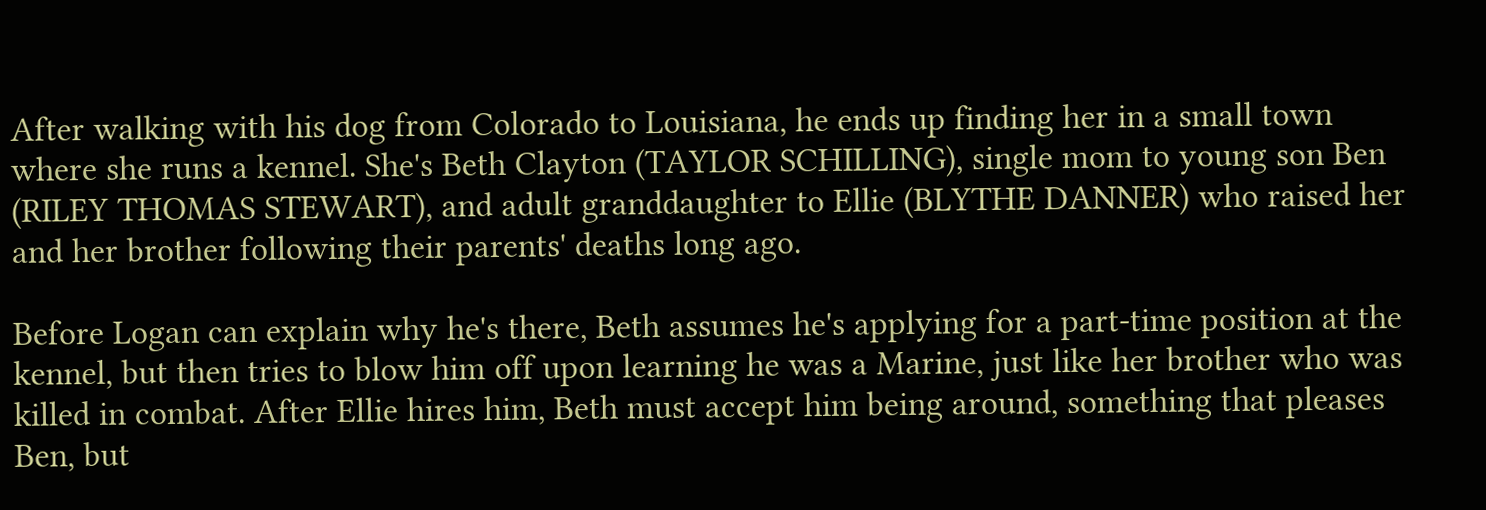After walking with his dog from Colorado to Louisiana, he ends up finding her in a small town where she runs a kennel. She's Beth Clayton (TAYLOR SCHILLING), single mom to young son Ben (RILEY THOMAS STEWART), and adult granddaughter to Ellie (BLYTHE DANNER) who raised her and her brother following their parents' deaths long ago.

Before Logan can explain why he's there, Beth assumes he's applying for a part-time position at the kennel, but then tries to blow him off upon learning he was a Marine, just like her brother who was killed in combat. After Ellie hires him, Beth must accept him being around, something that pleases Ben, but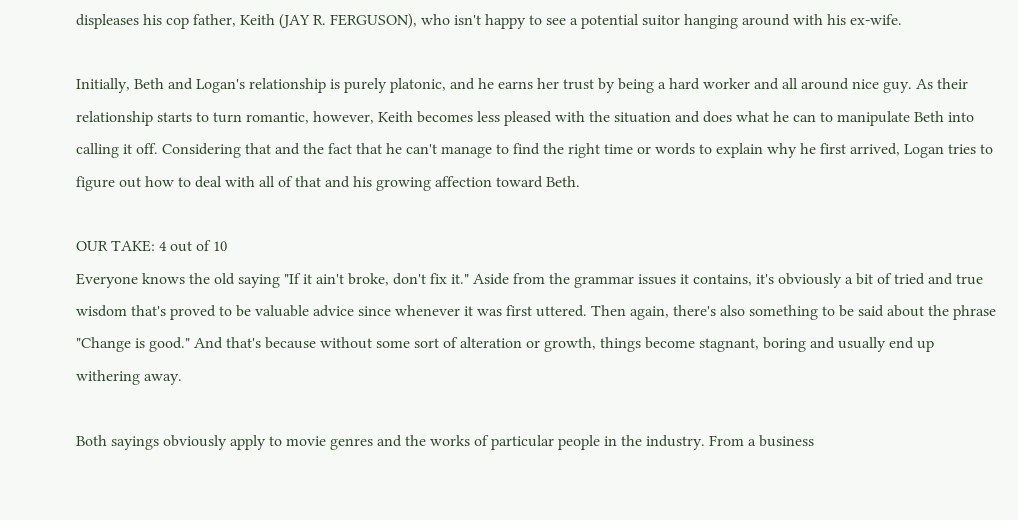displeases his cop father, Keith (JAY R. FERGUSON), who isn't happy to see a potential suitor hanging around with his ex-wife.

Initially, Beth and Logan's relationship is purely platonic, and he earns her trust by being a hard worker and all around nice guy. As their relationship starts to turn romantic, however, Keith becomes less pleased with the situation and does what he can to manipulate Beth into calling it off. Considering that and the fact that he can't manage to find the right time or words to explain why he first arrived, Logan tries to figure out how to deal with all of that and his growing affection toward Beth.

OUR TAKE: 4 out of 10
Everyone knows the old saying "If it ain't broke, don't fix it." Aside from the grammar issues it contains, it's obviously a bit of tried and true wisdom that's proved to be valuable advice since whenever it was first uttered. Then again, there's also something to be said about the phrase "Change is good." And that's because without some sort of alteration or growth, things become stagnant, boring and usually end up withering away.

Both sayings obviously apply to movie genres and the works of particular people in the industry. From a business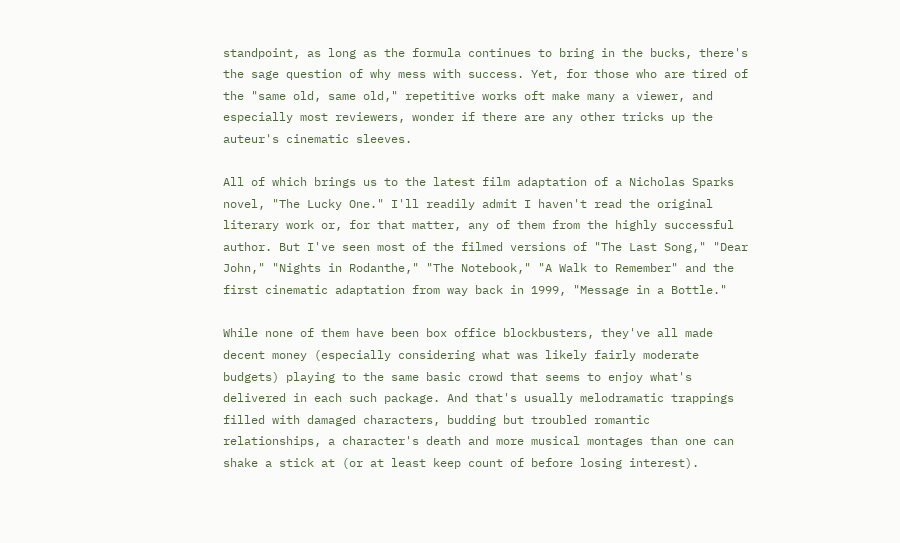standpoint, as long as the formula continues to bring in the bucks, there's the sage question of why mess with success. Yet, for those who are tired of the "same old, same old," repetitive works oft make many a viewer, and especially most reviewers, wonder if there are any other tricks up the auteur's cinematic sleeves.

All of which brings us to the latest film adaptation of a Nicholas Sparks novel, "The Lucky One." I'll readily admit I haven't read the original literary work or, for that matter, any of them from the highly successful author. But I've seen most of the filmed versions of "The Last Song," "Dear John," "Nights in Rodanthe," "The Notebook," "A Walk to Remember" and the first cinematic adaptation from way back in 1999, "Message in a Bottle."

While none of them have been box office blockbusters, they've all made decent money (especially considering what was likely fairly moderate budgets) playing to the same basic crowd that seems to enjoy what's delivered in each such package. And that's usually melodramatic trappings filled with damaged characters, budding but troubled romantic relationships, a character's death and more musical montages than one can shake a stick at (or at least keep count of before losing interest).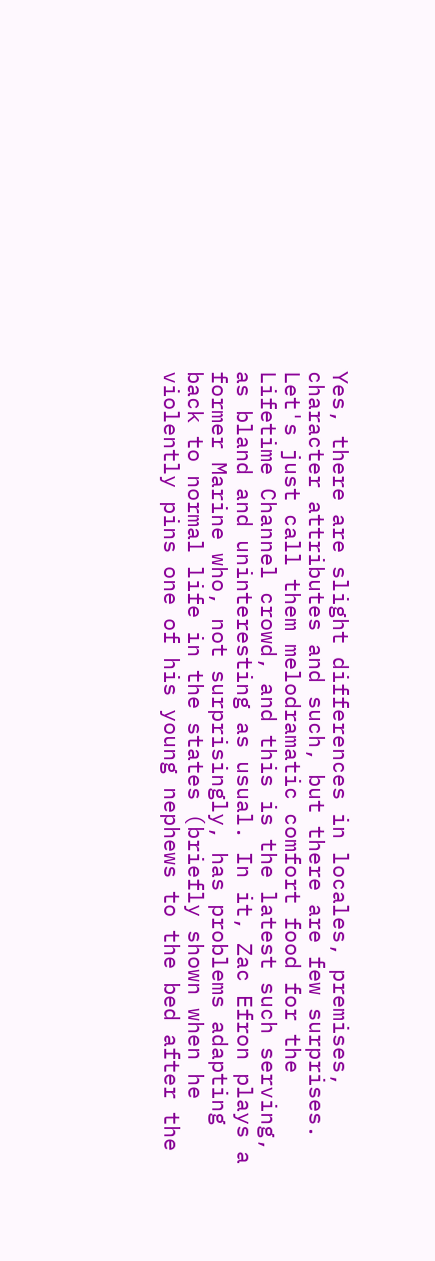Yes, there are slight differences in locales, premises, character attributes and such, but there are few surprises. Let's just call them melodramatic comfort food for the Lifetime Channel crowd, and this is the latest such serving, as bland and uninteresting as usual. In it, Zac Efron plays a former Marine who, not surprisingly, has problems adapting back to normal life in the states (briefly shown when he violently pins one of his young nephews to the bed after the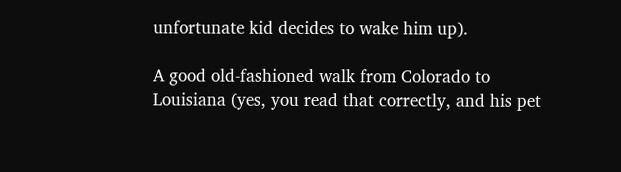unfortunate kid decides to wake him up).

A good old-fashioned walk from Colorado to Louisiana (yes, you read that correctly, and his pet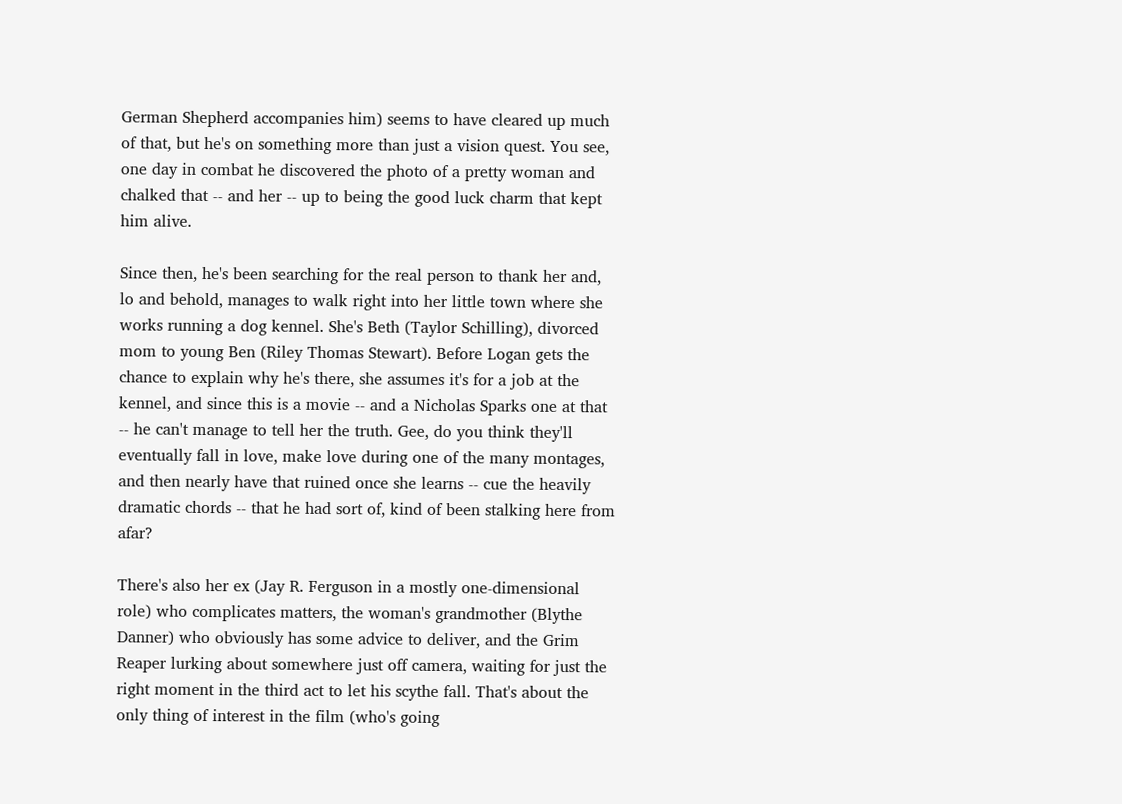German Shepherd accompanies him) seems to have cleared up much of that, but he's on something more than just a vision quest. You see, one day in combat he discovered the photo of a pretty woman and chalked that -- and her -- up to being the good luck charm that kept him alive.

Since then, he's been searching for the real person to thank her and, lo and behold, manages to walk right into her little town where she works running a dog kennel. She's Beth (Taylor Schilling), divorced mom to young Ben (Riley Thomas Stewart). Before Logan gets the chance to explain why he's there, she assumes it's for a job at the kennel, and since this is a movie -- and a Nicholas Sparks one at that -- he can't manage to tell her the truth. Gee, do you think they'll eventually fall in love, make love during one of the many montages, and then nearly have that ruined once she learns -- cue the heavily dramatic chords -- that he had sort of, kind of been stalking here from afar?

There's also her ex (Jay R. Ferguson in a mostly one-dimensional role) who complicates matters, the woman's grandmother (Blythe Danner) who obviously has some advice to deliver, and the Grim Reaper lurking about somewhere just off camera, waiting for just the right moment in the third act to let his scythe fall. That's about the only thing of interest in the film (who's going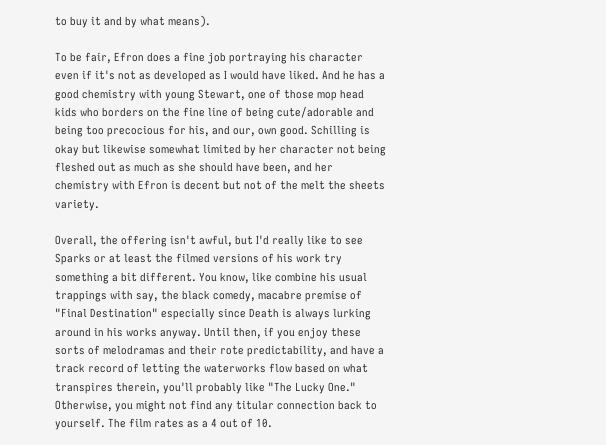to buy it and by what means).

To be fair, Efron does a fine job portraying his character even if it's not as developed as I would have liked. And he has a good chemistry with young Stewart, one of those mop head kids who borders on the fine line of being cute/adorable and being too precocious for his, and our, own good. Schilling is okay but likewise somewhat limited by her character not being fleshed out as much as she should have been, and her chemistry with Efron is decent but not of the melt the sheets variety.

Overall, the offering isn't awful, but I'd really like to see Sparks or at least the filmed versions of his work try something a bit different. You know, like combine his usual trappings with say, the black comedy, macabre premise of "Final Destination" especially since Death is always lurking around in his works anyway. Until then, if you enjoy these sorts of melodramas and their rote predictability, and have a track record of letting the waterworks flow based on what transpires therein, you'll probably like "The Lucky One." Otherwise, you might not find any titular connection back to yourself. The film rates as a 4 out of 10.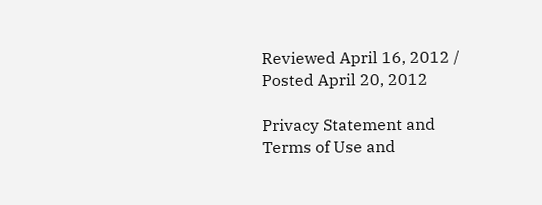Reviewed April 16, 2012 / Posted April 20, 2012

Privacy Statement and Terms of Use and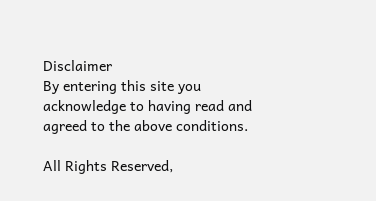Disclaimer
By entering this site you acknowledge to having read and agreed to the above conditions.

All Rights Reserved,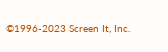©1996-2023 Screen It, Inc.